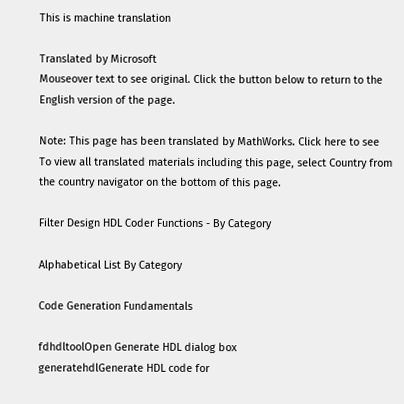This is machine translation

Translated by Microsoft
Mouseover text to see original. Click the button below to return to the English version of the page.

Note: This page has been translated by MathWorks. Click here to see
To view all translated materials including this page, select Country from the country navigator on the bottom of this page.

Filter Design HDL Coder Functions - By Category

Alphabetical List By Category

Code Generation Fundamentals

fdhdltoolOpen Generate HDL dialog box
generatehdlGenerate HDL code for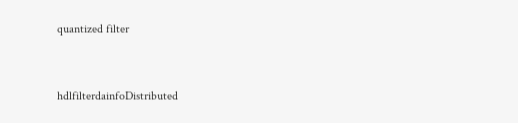quantized filter


hdlfilterdainfoDistributed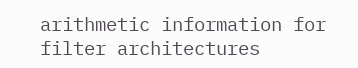arithmetic information for filter architectures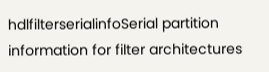hdlfilterserialinfoSerial partition information for filter architectures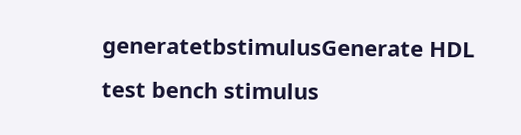generatetbstimulusGenerate HDL test bench stimulus